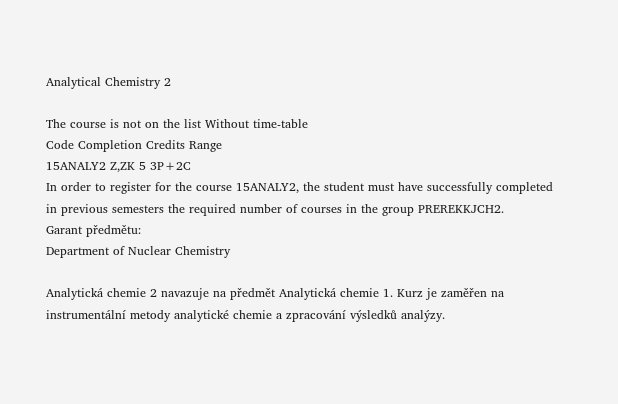Analytical Chemistry 2

The course is not on the list Without time-table
Code Completion Credits Range
15ANALY2 Z,ZK 5 3P+2C
In order to register for the course 15ANALY2, the student must have successfully completed in previous semesters the required number of courses in the group PREREKKJCH2.
Garant předmětu:
Department of Nuclear Chemistry

Analytická chemie 2 navazuje na předmět Analytická chemie 1. Kurz je zaměřen na instrumentální metody analytické chemie a zpracování výsledků analýzy.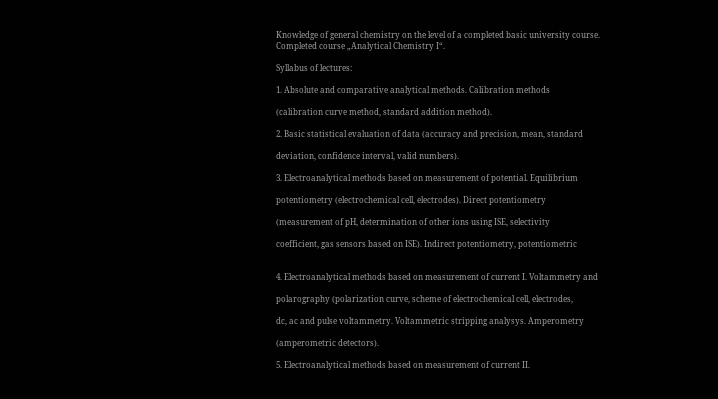Knowledge of general chemistry on the level of a completed basic university course. Completed course „Analytical Chemistry I“.

Syllabus of lectures:

1. Absolute and comparative analytical methods. Calibration methods

(calibration curve method, standard addition method).

2. Basic statistical evaluation of data (accuracy and precision, mean, standard

deviation, confidence interval, valid numbers).

3. Electroanalytical methods based on measurement of potential. Equilibrium

potentiometry (electrochemical cell, electrodes). Direct potentiometry

(measurement of pH, determination of other ions using ISE, selectivity

coefficient, gas sensors based on ISE). Indirect potentiometry, potentiometric


4. Electroanalytical methods based on measurement of current I. Voltammetry and

polarography (polarization curve, scheme of electrochemical cell, electrodes,

dc, ac and pulse voltammetry. Voltammetric stripping analysys. Amperometry

(amperometric detectors).

5. Electroanalytical methods based on measurement of current II.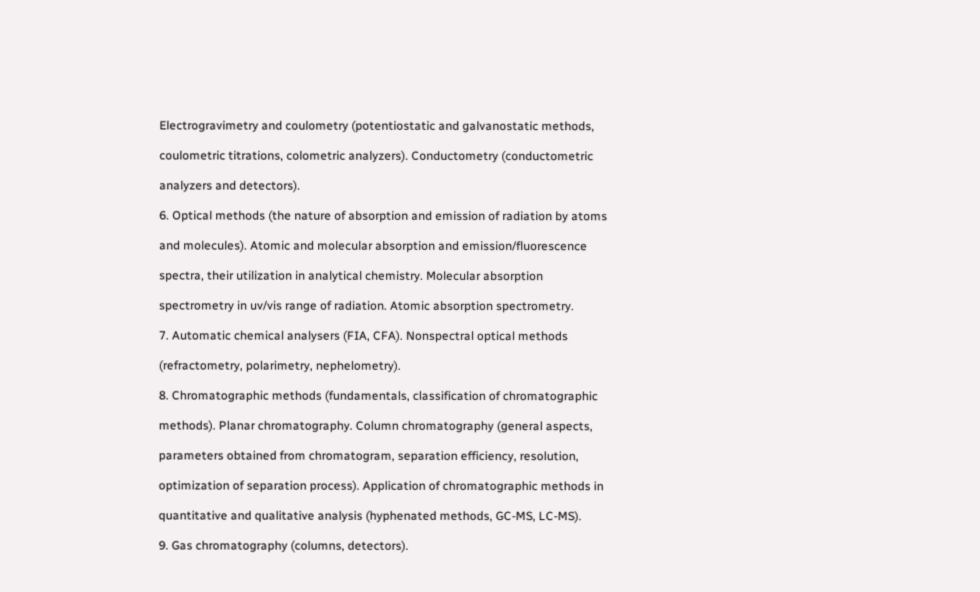Electrogravimetry and coulometry (potentiostatic and galvanostatic methods,

coulometric titrations, colometric analyzers). Conductometry (conductometric

analyzers and detectors).

6. Optical methods (the nature of absorption and emission of radiation by atoms

and molecules). Atomic and molecular absorption and emission/fluorescence

spectra, their utilization in analytical chemistry. Molecular absorption

spectrometry in uv/vis range of radiation. Atomic absorption spectrometry.

7. Automatic chemical analysers (FIA, CFA). Nonspectral optical methods

(refractometry, polarimetry, nephelometry).

8. Chromatographic methods (fundamentals, classification of chromatographic

methods). Planar chromatography. Column chromatography (general aspects,

parameters obtained from chromatogram, separation efficiency, resolution,

optimization of separation process). Application of chromatographic methods in

quantitative and qualitative analysis (hyphenated methods, GC-MS, LC-MS).

9. Gas chromatography (columns, detectors).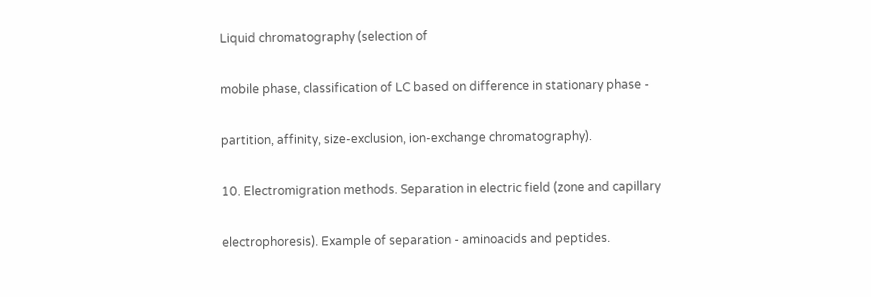Liquid chromatography (selection of

mobile phase, classification of LC based on difference in stationary phase -

partition, affinity, size-exclusion, ion-exchange chromatography).

10. Electromigration methods. Separation in electric field (zone and capillary

electrophoresis). Example of separation - aminoacids and peptides.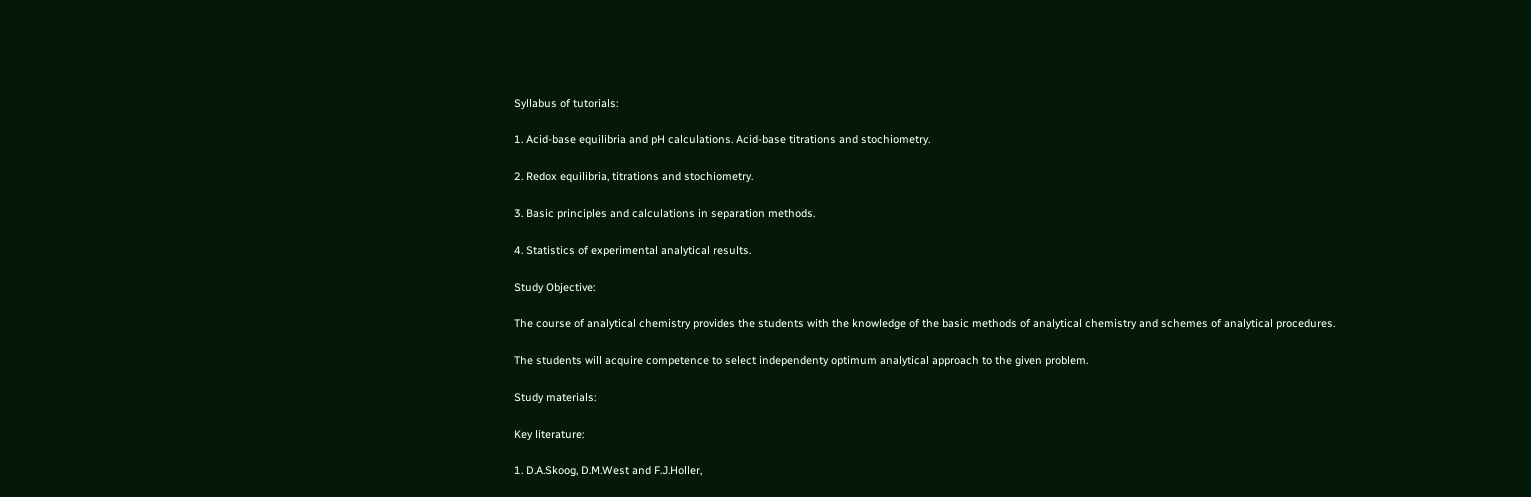Syllabus of tutorials:

1. Acid-base equilibria and pH calculations. Acid-base titrations and stochiometry.

2. Redox equilibria, titrations and stochiometry.

3. Basic principles and calculations in separation methods.

4. Statistics of experimental analytical results.

Study Objective:

The course of analytical chemistry provides the students with the knowledge of the basic methods of analytical chemistry and schemes of analytical procedures.

The students will acquire competence to select independenty optimum analytical approach to the given problem.

Study materials:

Key literature:

1. D.A.Skoog, D.M.West and F.J.Holler,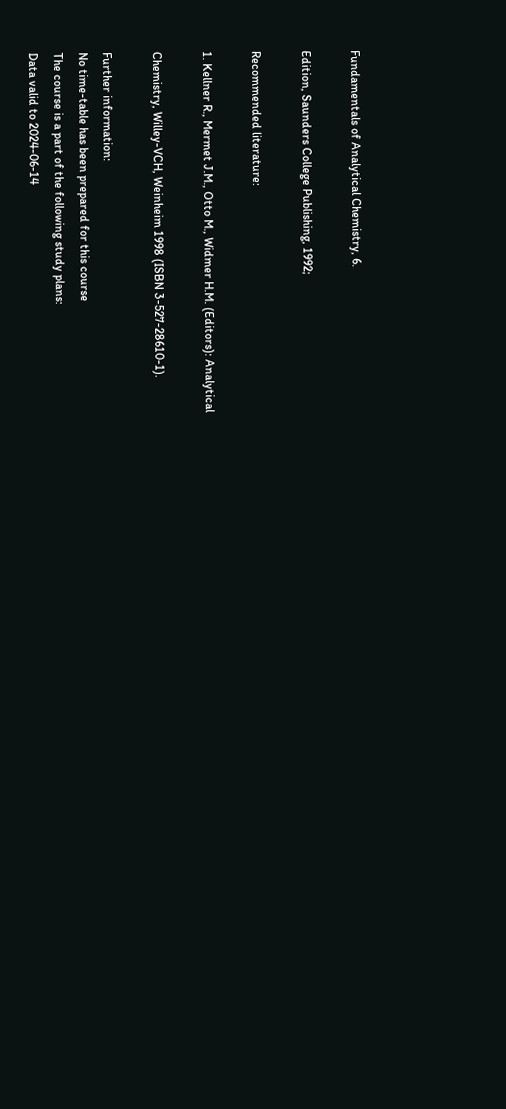Fundamentals of Analytical Chemistry, 6.

Edition, Saunders College Publishing, 1992;

Recommended literature:

1. Kellner R., Mermet J.M., Otto M., Widmer H.M. (Editors): Analytical

Chemistry, Willey-VCH, Weinheim 1998 (ISBN 3-527-28610-1).

Further information:
No time-table has been prepared for this course
The course is a part of the following study plans:
Data valid to 2024-06-14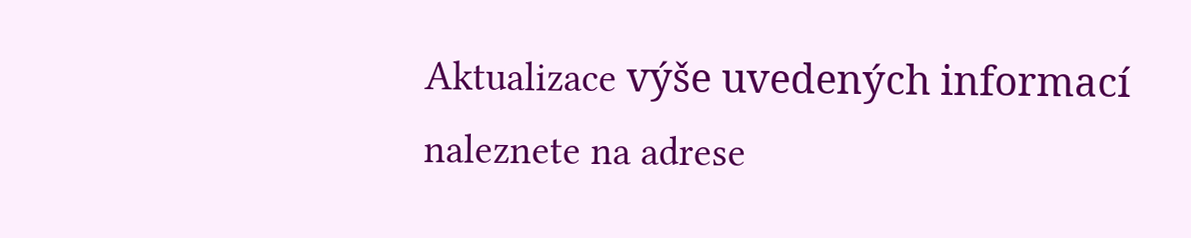Aktualizace výše uvedených informací naleznete na adrese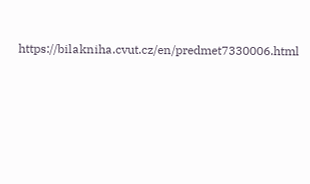https://bilakniha.cvut.cz/en/predmet7330006.html